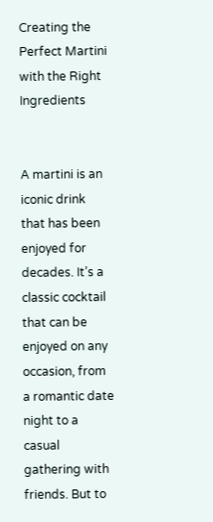Creating the Perfect Martini with the Right Ingredients


A martini is an iconic drink that has been enjoyed for decades. It’s a classic cocktail that can be enjoyed on any occasion, from a romantic date night to a casual gathering with friends. But to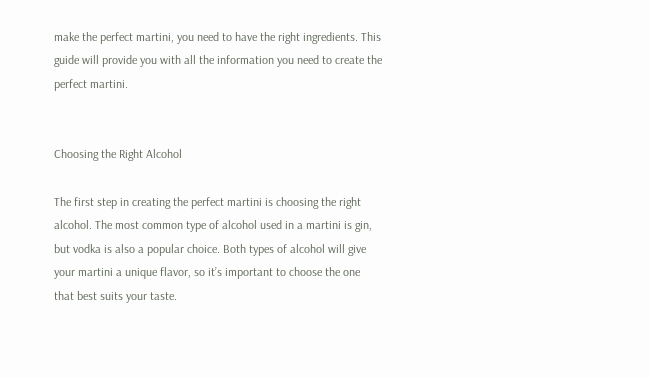make the perfect martini, you need to have the right ingredients. This guide will provide you with all the information you need to create the perfect martini.


Choosing the Right Alcohol

The first step in creating the perfect martini is choosing the right alcohol. The most common type of alcohol used in a martini is gin, but vodka is also a popular choice. Both types of alcohol will give your martini a unique flavor, so it’s important to choose the one that best suits your taste.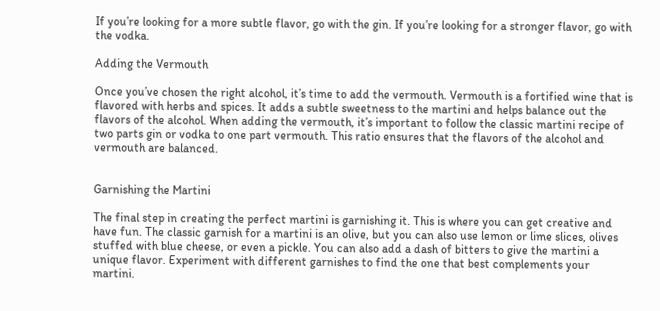If you’re looking for a more subtle flavor, go with the gin. If you’re looking for a stronger flavor, go with the vodka.

Adding the Vermouth

Once you’ve chosen the right alcohol, it’s time to add the vermouth. Vermouth is a fortified wine that is flavored with herbs and spices. It adds a subtle sweetness to the martini and helps balance out the flavors of the alcohol. When adding the vermouth, it’s important to follow the classic martini recipe of two parts gin or vodka to one part vermouth. This ratio ensures that the flavors of the alcohol and vermouth are balanced.


Garnishing the Martini

The final step in creating the perfect martini is garnishing it. This is where you can get creative and have fun. The classic garnish for a martini is an olive, but you can also use lemon or lime slices, olives stuffed with blue cheese, or even a pickle. You can also add a dash of bitters to give the martini a unique flavor. Experiment with different garnishes to find the one that best complements your martini.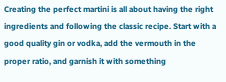Creating the perfect martini is all about having the right ingredients and following the classic recipe. Start with a good quality gin or vodka, add the vermouth in the proper ratio, and garnish it with something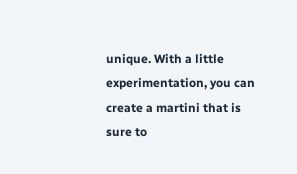unique. With a little experimentation, you can create a martini that is sure to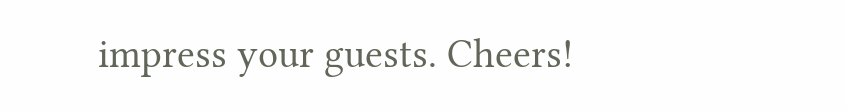impress your guests. Cheers!